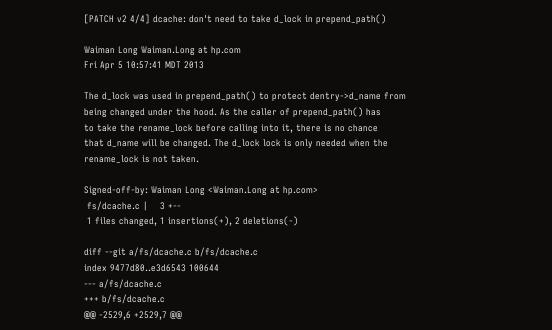[PATCH v2 4/4] dcache: don't need to take d_lock in prepend_path()

Waiman Long Waiman.Long at hp.com
Fri Apr 5 10:57:41 MDT 2013

The d_lock was used in prepend_path() to protect dentry->d_name from
being changed under the hood. As the caller of prepend_path() has
to take the rename_lock before calling into it, there is no chance
that d_name will be changed. The d_lock lock is only needed when the
rename_lock is not taken.

Signed-off-by: Waiman Long <Waiman.Long at hp.com>
 fs/dcache.c |    3 +--
 1 files changed, 1 insertions(+), 2 deletions(-)

diff --git a/fs/dcache.c b/fs/dcache.c
index 9477d80..e3d6543 100644
--- a/fs/dcache.c
+++ b/fs/dcache.c
@@ -2529,6 +2529,7 @@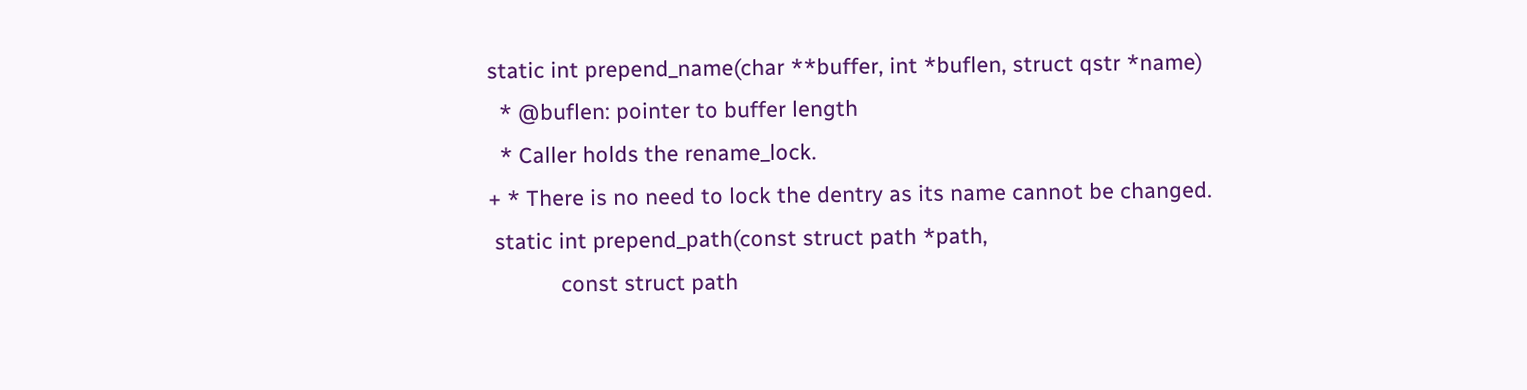static int prepend_name(char **buffer, int *buflen, struct qstr *name)
  * @buflen: pointer to buffer length
  * Caller holds the rename_lock.
+ * There is no need to lock the dentry as its name cannot be changed.
 static int prepend_path(const struct path *path,
            const struct path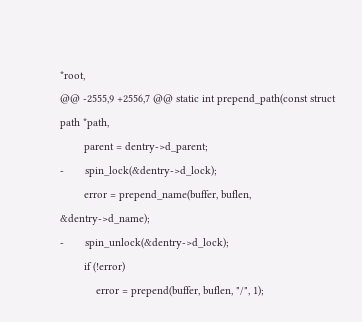*root,
@@ -2555,9 +2556,7 @@ static int prepend_path(const struct path *path,
        parent = dentry->d_parent;
-       spin_lock(&dentry->d_lock);
        error = prepend_name(buffer, buflen, &dentry->d_name);
-       spin_unlock(&dentry->d_lock);
        if (!error)
            error = prepend(buffer, buflen, "/", 1);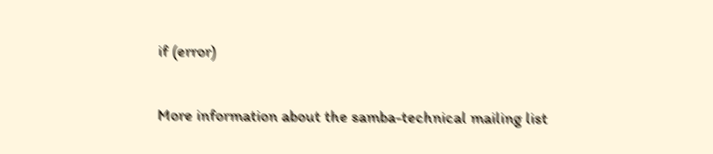if (error)

More information about the samba-technical mailing list